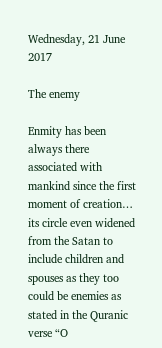Wednesday, 21 June 2017

The enemy

Enmity has been always there associated with mankind since the first moment of creation… its circle even widened from the Satan to include children and spouses as they too could be enemies as stated in the Quranic verse “O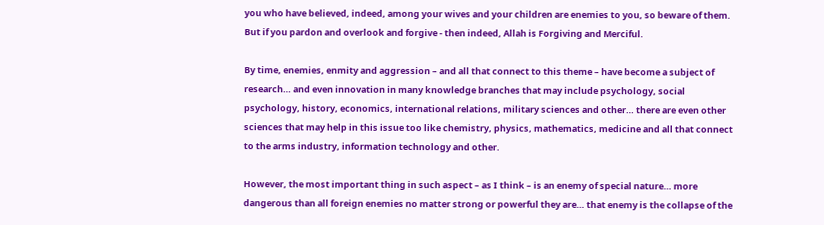you who have believed, indeed, among your wives and your children are enemies to you, so beware of them. But if you pardon and overlook and forgive - then indeed, Allah is Forgiving and Merciful.

By time, enemies, enmity and aggression – and all that connect to this theme – have become a subject of research… and even innovation in many knowledge branches that may include psychology, social psychology, history, economics, international relations, military sciences and other… there are even other sciences that may help in this issue too like chemistry, physics, mathematics, medicine and all that connect to the arms industry, information technology and other.

However, the most important thing in such aspect – as I think – is an enemy of special nature… more dangerous than all foreign enemies no matter strong or powerful they are… that enemy is the collapse of the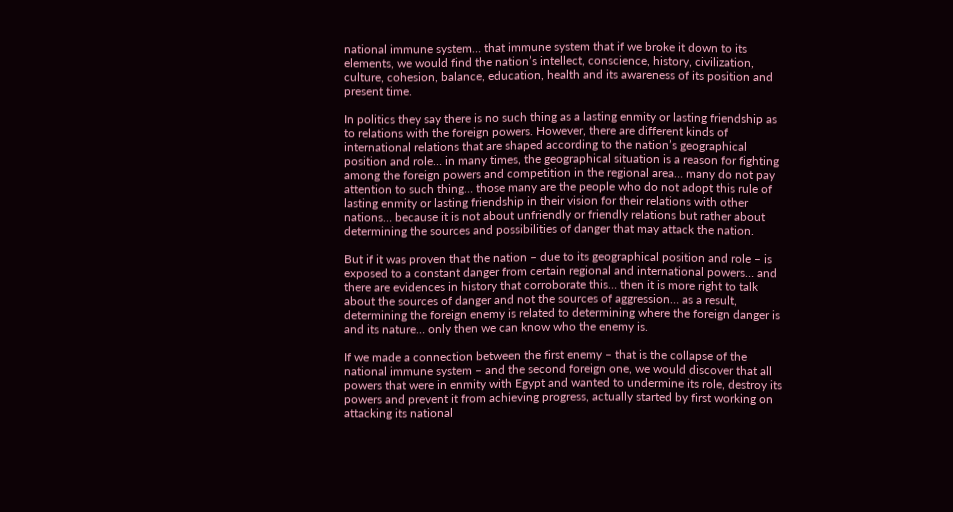national immune system… that immune system that if we broke it down to its elements, we would find the nation’s intellect, conscience, history, civilization, culture, cohesion, balance, education, health and its awareness of its position and present time.

In politics they say there is no such thing as a lasting enmity or lasting friendship as to relations with the foreign powers. However, there are different kinds of international relations that are shaped according to the nation’s geographical position and role… in many times, the geographical situation is a reason for fighting among the foreign powers and competition in the regional area… many do not pay attention to such thing… those many are the people who do not adopt this rule of lasting enmity or lasting friendship in their vision for their relations with other nations… because it is not about unfriendly or friendly relations but rather about determining the sources and possibilities of danger that may attack the nation.

But if it was proven that the nation – due to its geographical position and role – is exposed to a constant danger from certain regional and international powers… and there are evidences in history that corroborate this… then it is more right to talk about the sources of danger and not the sources of aggression… as a result, determining the foreign enemy is related to determining where the foreign danger is and its nature… only then we can know who the enemy is.

If we made a connection between the first enemy – that is the collapse of the national immune system – and the second foreign one, we would discover that all powers that were in enmity with Egypt and wanted to undermine its role, destroy its powers and prevent it from achieving progress, actually started by first working on attacking its national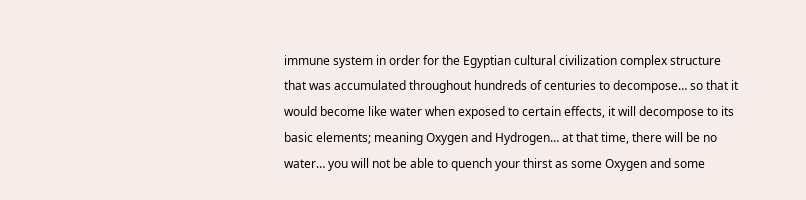immune system in order for the Egyptian cultural civilization complex structure that was accumulated throughout hundreds of centuries to decompose… so that it would become like water when exposed to certain effects, it will decompose to its basic elements; meaning Oxygen and Hydrogen… at that time, there will be no water… you will not be able to quench your thirst as some Oxygen and some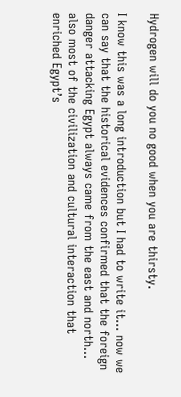Hydrogen will do you no good when you are thirsty.

I know this was a long introduction but I had to write it… now we can say that the historical evidences confirmed that the foreign danger attacking Egypt always came from the east and north… also most of the civilization and cultural interaction that enriched Egypt’s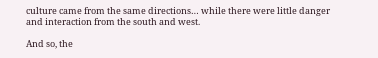culture came from the same directions… while there were little danger and interaction from the south and west.

And so, the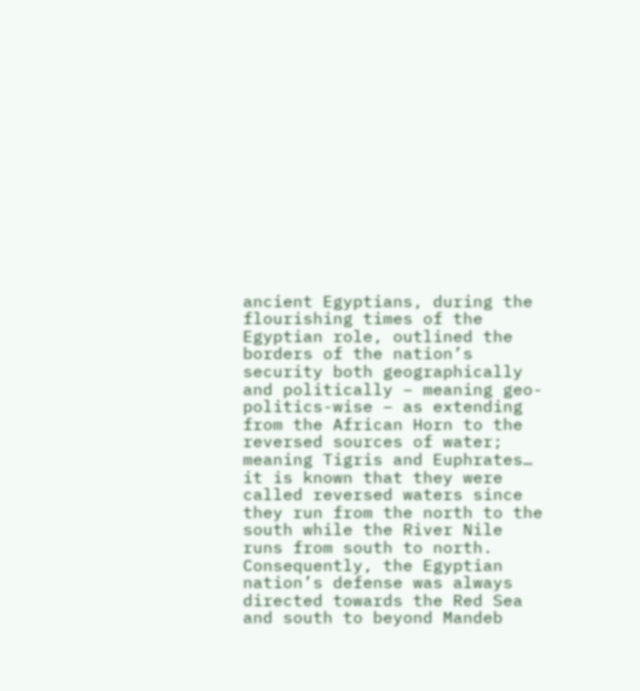ancient Egyptians, during the flourishing times of the Egyptian role, outlined the borders of the nation’s security both geographically and politically – meaning geo-politics-wise – as extending from the African Horn to the reversed sources of water; meaning Tigris and Euphrates… it is known that they were called reversed waters since they run from the north to the south while the River Nile runs from south to north. Consequently, the Egyptian nation’s defense was always directed towards the Red Sea and south to beyond Mandeb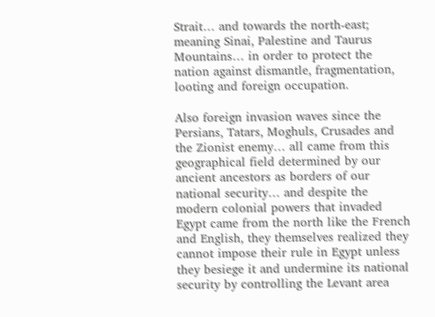Strait… and towards the north-east; meaning Sinai, Palestine and Taurus Mountains… in order to protect the nation against dismantle, fragmentation, looting and foreign occupation.

Also foreign invasion waves since the Persians, Tatars, Moghuls, Crusades and the Zionist enemy… all came from this geographical field determined by our ancient ancestors as borders of our national security… and despite the modern colonial powers that invaded Egypt came from the north like the French and English, they themselves realized they cannot impose their rule in Egypt unless they besiege it and undermine its national security by controlling the Levant area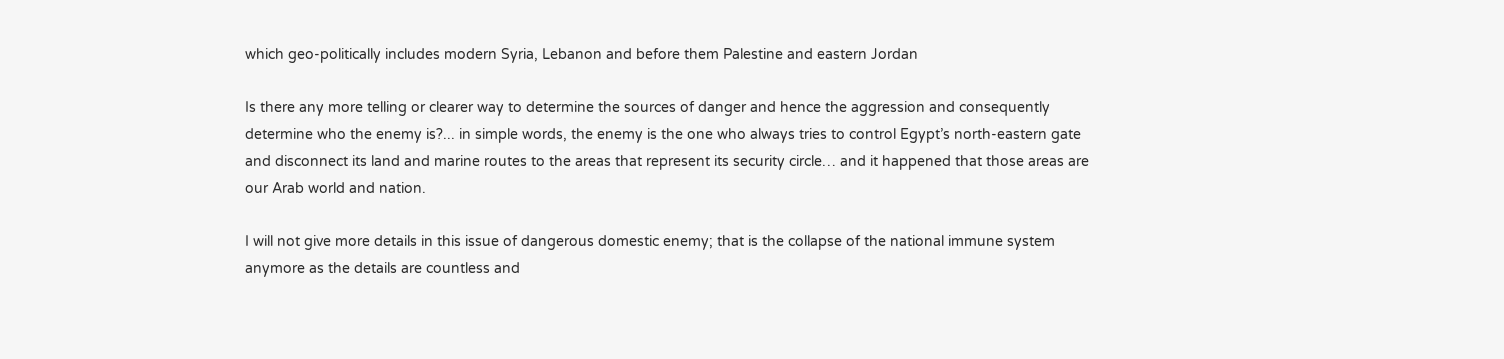which geo-politically includes modern Syria, Lebanon and before them Palestine and eastern Jordan

Is there any more telling or clearer way to determine the sources of danger and hence the aggression and consequently determine who the enemy is?... in simple words, the enemy is the one who always tries to control Egypt’s north-eastern gate and disconnect its land and marine routes to the areas that represent its security circle… and it happened that those areas are our Arab world and nation.

I will not give more details in this issue of dangerous domestic enemy; that is the collapse of the national immune system anymore as the details are countless and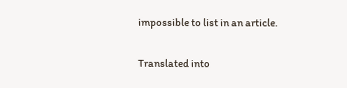impossible to list in an article.

Translated into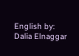English by: Dalia Elnaggar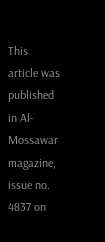This article was published in Al-Mossawar magazine, issue no. 4837 on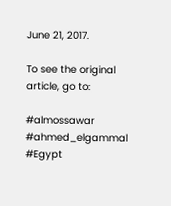June 21, 2017.

To see the original article, go to:

#almossawar #ahmed_elgammal #Egypt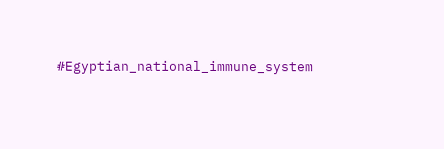#Egyptian_national_immune_system